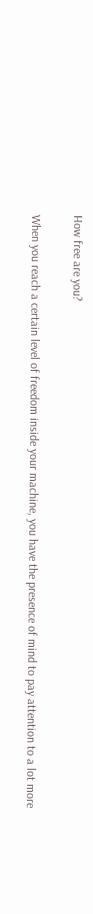How free are you?

When you reach a certain level of freedom inside your machine, you have the presence of mind to pay attention to a lot more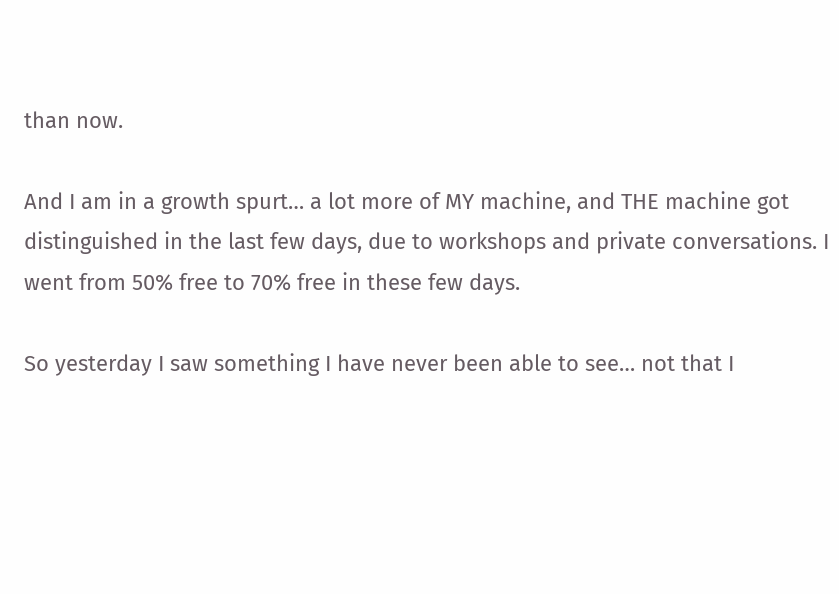than now.

And I am in a growth spurt… a lot more of MY machine, and THE machine got distinguished in the last few days, due to workshops and private conversations. I went from 50% free to 70% free in these few days.

So yesterday I saw something I have never been able to see… not that I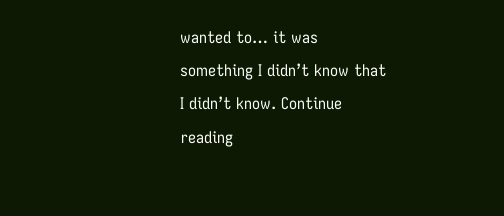wanted to… it was something I didn’t know that I didn’t know. Continue reading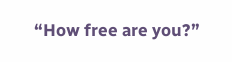“How free are you?”